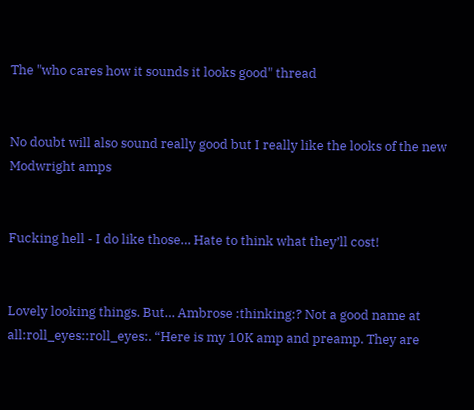The "who cares how it sounds it looks good" thread


No doubt will also sound really good but I really like the looks of the new Modwright amps


Fucking hell - I do like those… Hate to think what they’ll cost!


Lovely looking things. But… Ambrose :thinking:? Not a good name at all:roll_eyes::roll_eyes:. “Here is my 10K amp and preamp. They are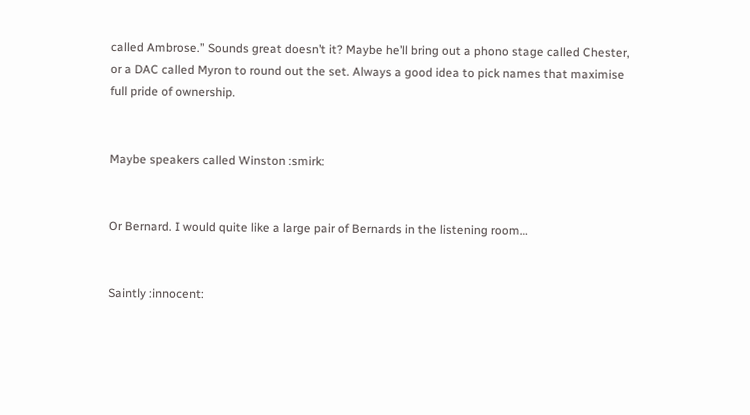called Ambrose.” Sounds great doesn’t it? Maybe he’ll bring out a phono stage called Chester, or a DAC called Myron to round out the set. Always a good idea to pick names that maximise full pride of ownership.


Maybe speakers called Winston :smirk:


Or Bernard. I would quite like a large pair of Bernards in the listening room…


Saintly :innocent: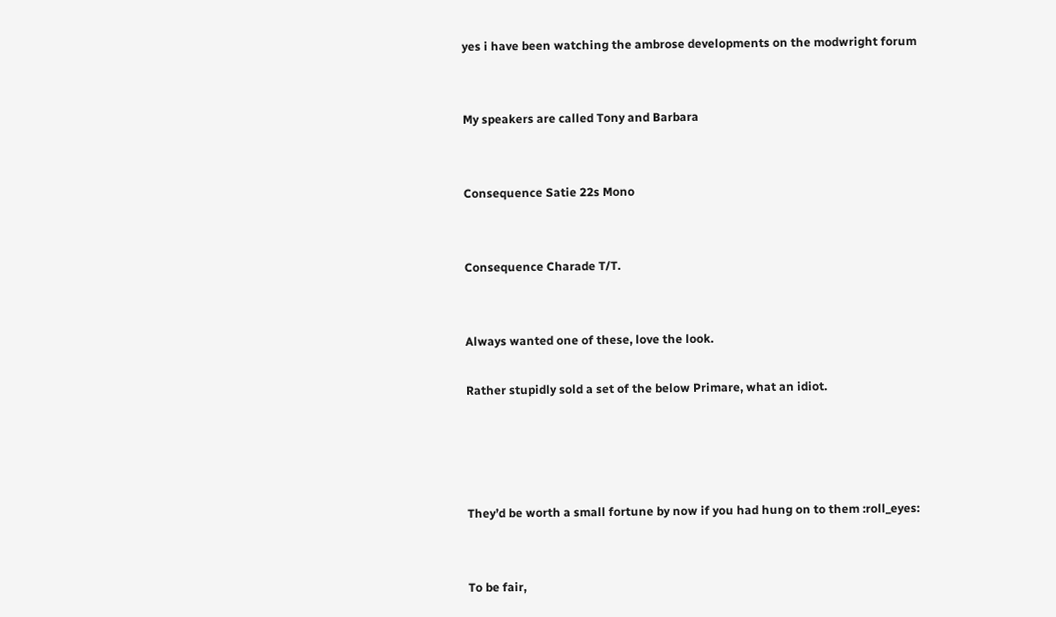yes i have been watching the ambrose developments on the modwright forum


My speakers are called Tony and Barbara


Consequence Satie 22s Mono


Consequence Charade T/T.


Always wanted one of these, love the look.

Rather stupidly sold a set of the below Primare, what an idiot.




They’d be worth a small fortune by now if you had hung on to them :roll_eyes:


To be fair,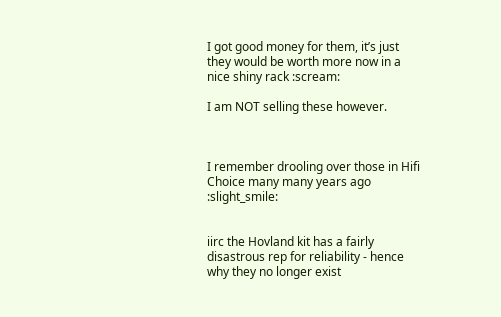I got good money for them, it’s just they would be worth more now in a nice shiny rack :scream:

I am NOT selling these however.



I remember drooling over those in Hifi Choice many many years ago :slight_smile:


iirc the Hovland kit has a fairly disastrous rep for reliability - hence why they no longer exist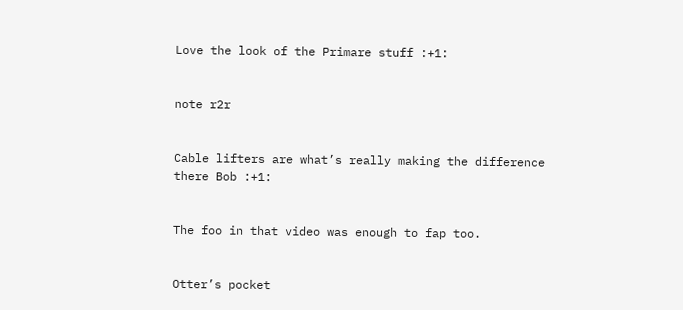Love the look of the Primare stuff :+1:


note r2r


Cable lifters are what’s really making the difference there Bob :+1:


The foo in that video was enough to fap too.


Otter’s pocket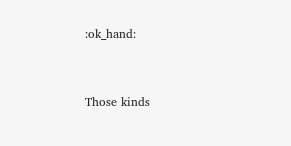:ok_hand:


Those kinds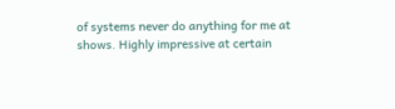of systems never do anything for me at shows. Highly impressive at certain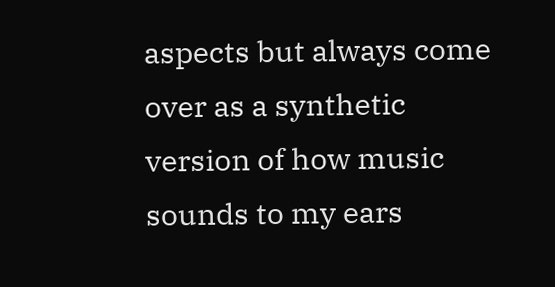aspects but always come over as a synthetic version of how music sounds to my ears